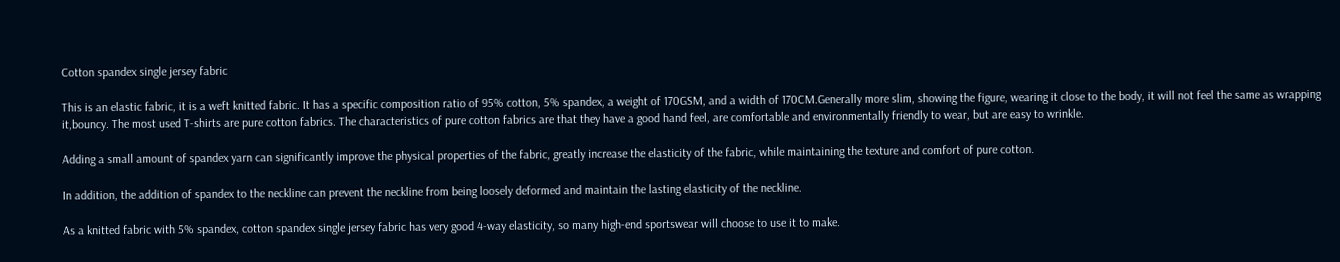Cotton spandex single jersey fabric

This is an elastic fabric, it is a weft knitted fabric. It has a specific composition ratio of 95% cotton, 5% spandex, a weight of 170GSM, and a width of 170CM.Generally more slim, showing the figure, wearing it close to the body, it will not feel the same as wrapping it,bouncy. The most used T-shirts are pure cotton fabrics. The characteristics of pure cotton fabrics are that they have a good hand feel, are comfortable and environmentally friendly to wear, but are easy to wrinkle.

Adding a small amount of spandex yarn can significantly improve the physical properties of the fabric, greatly increase the elasticity of the fabric, while maintaining the texture and comfort of pure cotton.

In addition, the addition of spandex to the neckline can prevent the neckline from being loosely deformed and maintain the lasting elasticity of the neckline.

As a knitted fabric with 5% spandex, cotton spandex single jersey fabric has very good 4-way elasticity, so many high-end sportswear will choose to use it to make.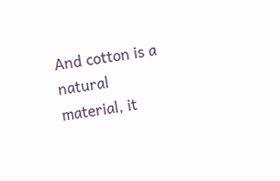And cotton is a natural material, it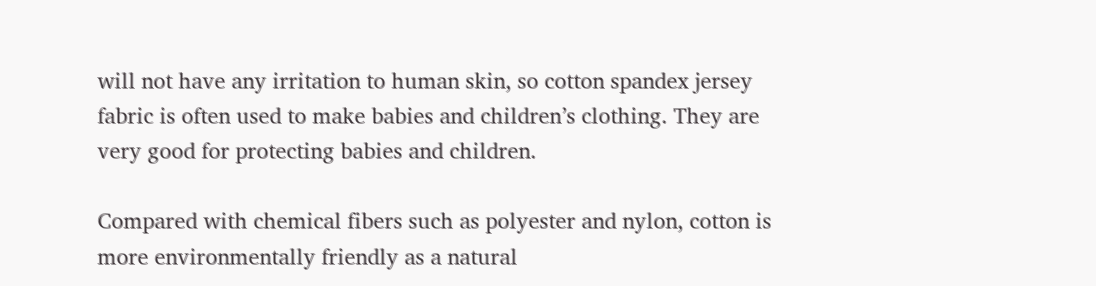will not have any irritation to human skin, so cotton spandex jersey fabric is often used to make babies and children’s clothing. They are very good for protecting babies and children.

Compared with chemical fibers such as polyester and nylon, cotton is more environmentally friendly as a natural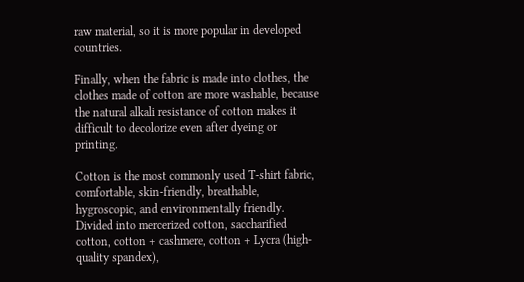raw material, so it is more popular in developed countries.

Finally, when the fabric is made into clothes, the clothes made of cotton are more washable, because the natural alkali resistance of cotton makes it difficult to decolorize even after dyeing or printing.

Cotton is the most commonly used T-shirt fabric, comfortable, skin-friendly, breathable, hygroscopic, and environmentally friendly. Divided into mercerized cotton, saccharified cotton, cotton + cashmere, cotton + Lycra (high-quality spandex),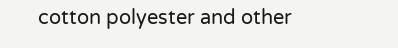cotton polyester and other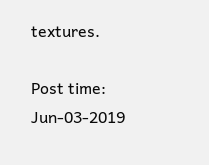textures.

Post time: Jun-03-2019